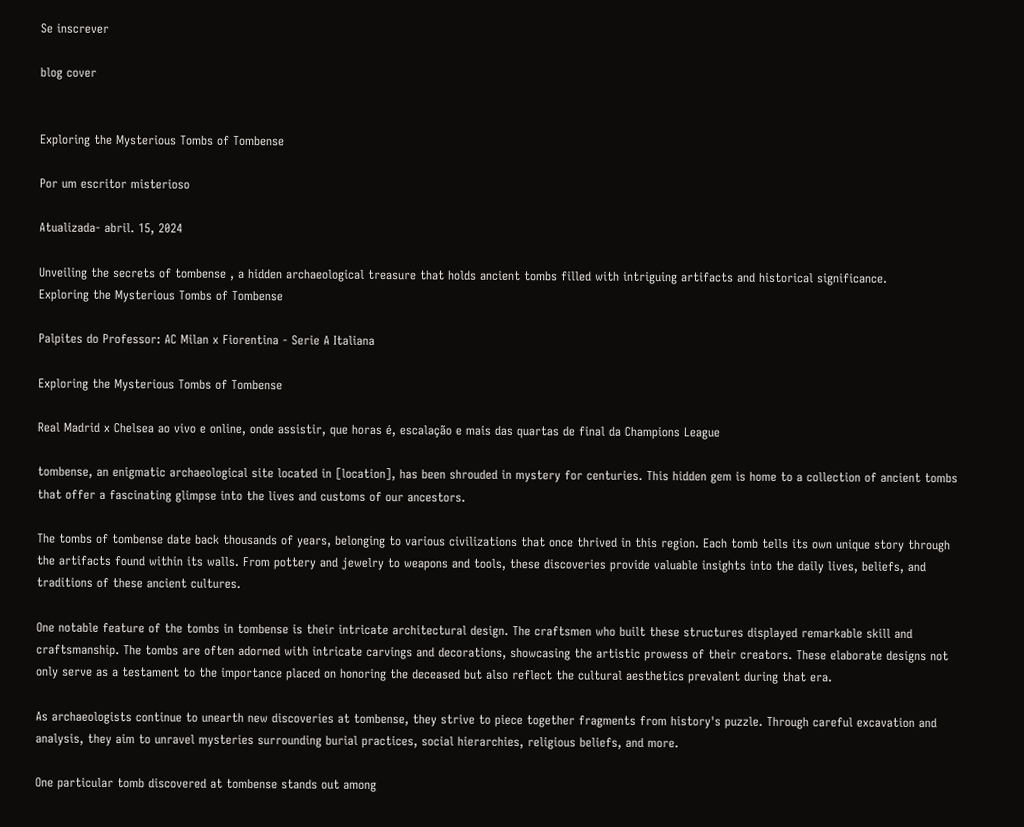Se inscrever

blog cover


Exploring the Mysterious Tombs of Tombense

Por um escritor misterioso

Atualizada- abril. 15, 2024

Unveiling the secrets of tombense , a hidden archaeological treasure that holds ancient tombs filled with intriguing artifacts and historical significance.
Exploring the Mysterious Tombs of Tombense

Palpites do Professor: AC Milan x Fiorentina - Serie A Italiana

Exploring the Mysterious Tombs of Tombense

Real Madrid x Chelsea ao vivo e online, onde assistir, que horas é, escalação e mais das quartas de final da Champions League

tombense, an enigmatic archaeological site located in [location], has been shrouded in mystery for centuries. This hidden gem is home to a collection of ancient tombs that offer a fascinating glimpse into the lives and customs of our ancestors.

The tombs of tombense date back thousands of years, belonging to various civilizations that once thrived in this region. Each tomb tells its own unique story through the artifacts found within its walls. From pottery and jewelry to weapons and tools, these discoveries provide valuable insights into the daily lives, beliefs, and traditions of these ancient cultures.

One notable feature of the tombs in tombense is their intricate architectural design. The craftsmen who built these structures displayed remarkable skill and craftsmanship. The tombs are often adorned with intricate carvings and decorations, showcasing the artistic prowess of their creators. These elaborate designs not only serve as a testament to the importance placed on honoring the deceased but also reflect the cultural aesthetics prevalent during that era.

As archaeologists continue to unearth new discoveries at tombense, they strive to piece together fragments from history's puzzle. Through careful excavation and analysis, they aim to unravel mysteries surrounding burial practices, social hierarchies, religious beliefs, and more.

One particular tomb discovered at tombense stands out among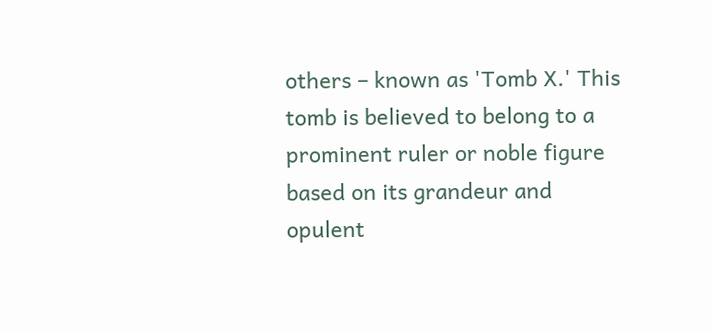others – known as 'Tomb X.' This tomb is believed to belong to a prominent ruler or noble figure based on its grandeur and opulent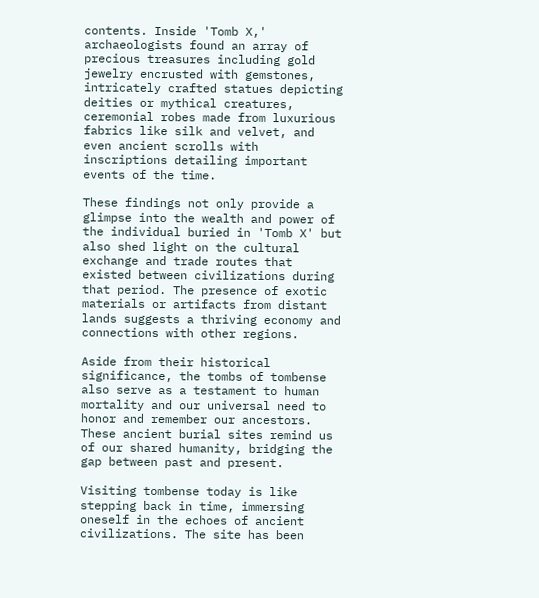contents. Inside 'Tomb X,' archaeologists found an array of precious treasures including gold jewelry encrusted with gemstones, intricately crafted statues depicting deities or mythical creatures, ceremonial robes made from luxurious fabrics like silk and velvet, and even ancient scrolls with inscriptions detailing important events of the time.

These findings not only provide a glimpse into the wealth and power of the individual buried in 'Tomb X' but also shed light on the cultural exchange and trade routes that existed between civilizations during that period. The presence of exotic materials or artifacts from distant lands suggests a thriving economy and connections with other regions.

Aside from their historical significance, the tombs of tombense also serve as a testament to human mortality and our universal need to honor and remember our ancestors. These ancient burial sites remind us of our shared humanity, bridging the gap between past and present.

Visiting tombense today is like stepping back in time, immersing oneself in the echoes of ancient civilizations. The site has been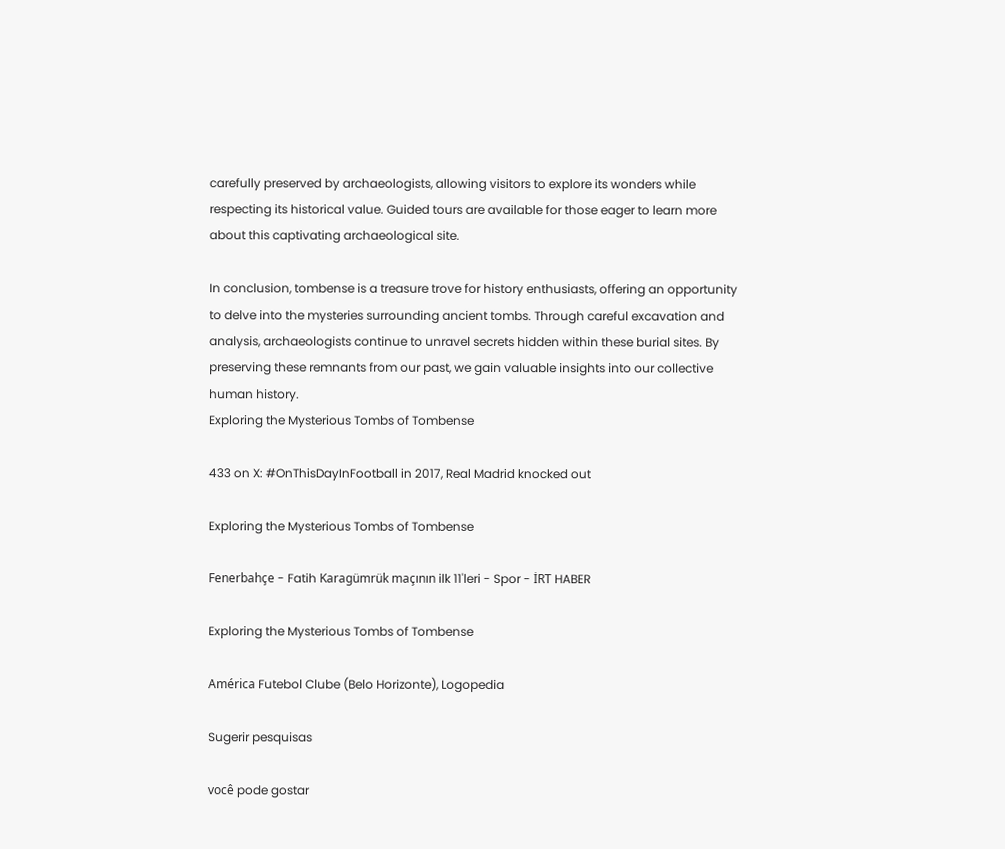carefully preserved by archaeologists, allowing visitors to explore its wonders while respecting its historical value. Guided tours are available for those eager to learn more about this captivating archaeological site.

In conclusion, tombense is a treasure trove for history enthusiasts, offering an opportunity to delve into the mysteries surrounding ancient tombs. Through careful excavation and analysis, archaeologists continue to unravel secrets hidden within these burial sites. By preserving these remnants from our past, we gain valuable insights into our collective human history.
Exploring the Mysterious Tombs of Tombense

433 on X: #OnThisDayInFootball in 2017, Real Madrid knocked out

Exploring the Mysterious Tombs of Tombense

Fenerbahçe - Fatih Karagümrük maçının ilk 11'leri - Spor - İRT HABER

Exploring the Mysterious Tombs of Tombense

América Futebol Clube (Belo Horizonte), Logopedia

Sugerir pesquisas

você pode gostar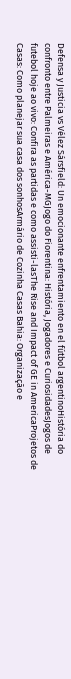Defensa y Justicia vs Vélez Sársfield: Un emocionante enfrentamiento en el fútbol argentinoHistória do confronto entre Palmeiras e América-MGJogo do Fiorentina: História, Jogadores e CuriosidadesJogos de futebol hoje ao vivo: Confira as partidas e como assisti-lasThe Rise and Impact of GE in AmericaProjetos de Casas: Como planejar sua casa dos sonhosArmário de Cozinha Casas Bahia: Organização e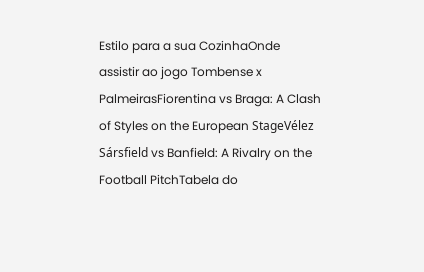Estilo para a sua CozinhaOnde assistir ao jogo Tombense x PalmeirasFiorentina vs Braga: A Clash of Styles on the European StageVélez Sársfield vs Banfield: A Rivalry on the Football PitchTabela do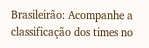Brasileirão: Acompanhe a classificação dos times no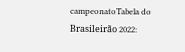campeonatoTabela do Brasileirão 2022: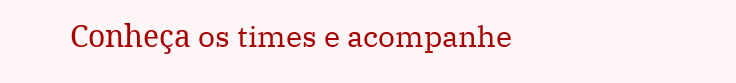Conheça os times e acompanhe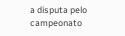a disputa pelo campeonato